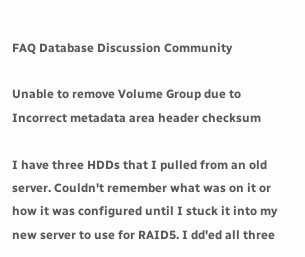FAQ Database Discussion Community

Unable to remove Volume Group due to Incorrect metadata area header checksum

I have three HDDs that I pulled from an old server. Couldn't remember what was on it or how it was configured until I stuck it into my new server to use for RAID5. I dd'ed all three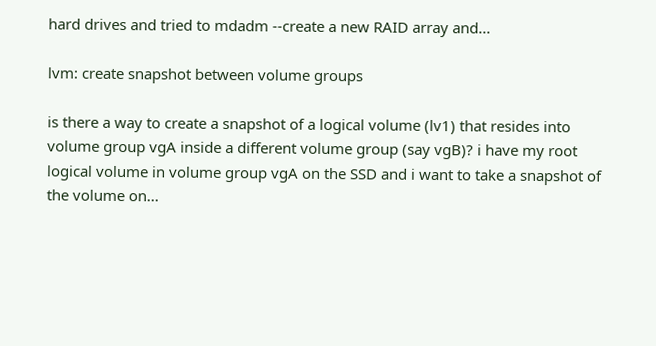hard drives and tried to mdadm --create a new RAID array and...

lvm: create snapshot between volume groups

is there a way to create a snapshot of a logical volume (lv1) that resides into volume group vgA inside a different volume group (say vgB)? i have my root logical volume in volume group vgA on the SSD and i want to take a snapshot of the volume on...